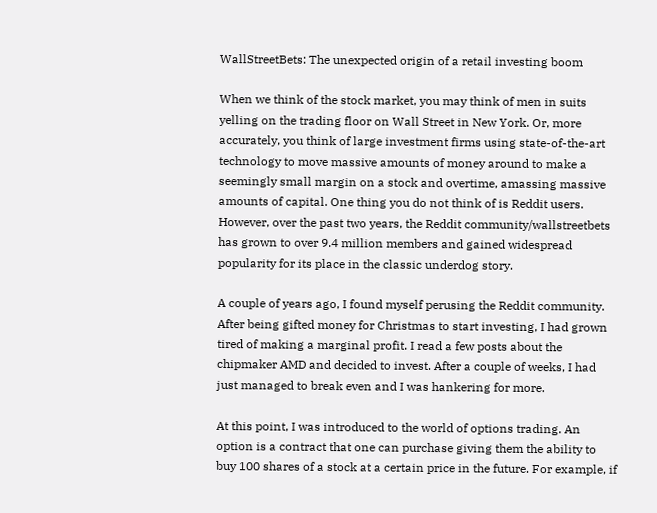WallStreetBets: The unexpected origin of a retail investing boom

When we think of the stock market, you may think of men in suits yelling on the trading floor on Wall Street in New York. Or, more accurately, you think of large investment firms using state-of-the-art technology to move massive amounts of money around to make a seemingly small margin on a stock and overtime, amassing massive amounts of capital. One thing you do not think of is Reddit users. However, over the past two years, the Reddit community/wallstreetbets has grown to over 9.4 million members and gained widespread popularity for its place in the classic underdog story.

A couple of years ago, I found myself perusing the Reddit community. After being gifted money for Christmas to start investing, I had grown tired of making a marginal profit. I read a few posts about the chipmaker AMD and decided to invest. After a couple of weeks, I had just managed to break even and I was hankering for more.

At this point, I was introduced to the world of options trading. An option is a contract that one can purchase giving them the ability to buy 100 shares of a stock at a certain price in the future. For example, if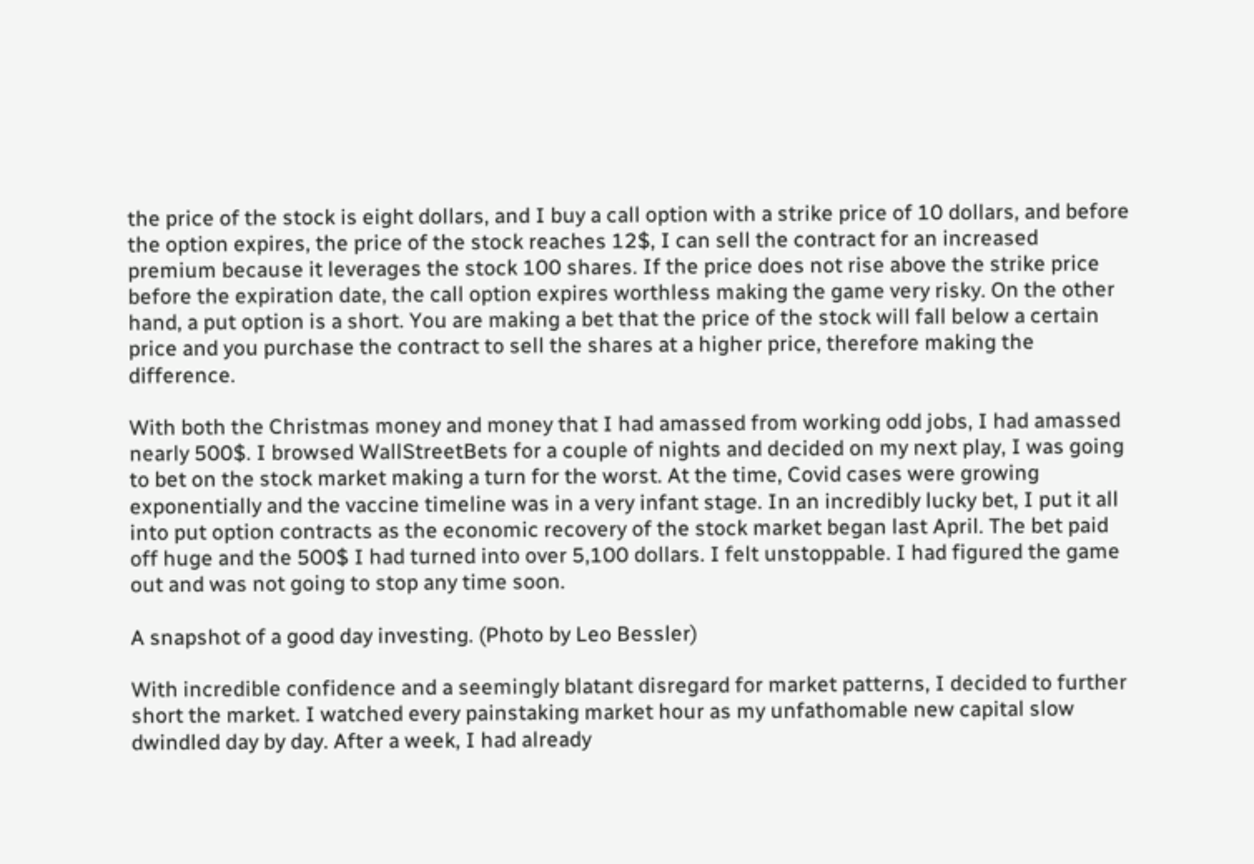the price of the stock is eight dollars, and I buy a call option with a strike price of 10 dollars, and before the option expires, the price of the stock reaches 12$, I can sell the contract for an increased premium because it leverages the stock 100 shares. If the price does not rise above the strike price before the expiration date, the call option expires worthless making the game very risky. On the other hand, a put option is a short. You are making a bet that the price of the stock will fall below a certain price and you purchase the contract to sell the shares at a higher price, therefore making the difference.

With both the Christmas money and money that I had amassed from working odd jobs, I had amassed nearly 500$. I browsed WallStreetBets for a couple of nights and decided on my next play, I was going to bet on the stock market making a turn for the worst. At the time, Covid cases were growing exponentially and the vaccine timeline was in a very infant stage. In an incredibly lucky bet, I put it all into put option contracts as the economic recovery of the stock market began last April. The bet paid off huge and the 500$ I had turned into over 5,100 dollars. I felt unstoppable. I had figured the game out and was not going to stop any time soon.

A snapshot of a good day investing. (Photo by Leo Bessler)

With incredible confidence and a seemingly blatant disregard for market patterns, I decided to further short the market. I watched every painstaking market hour as my unfathomable new capital slow dwindled day by day. After a week, I had already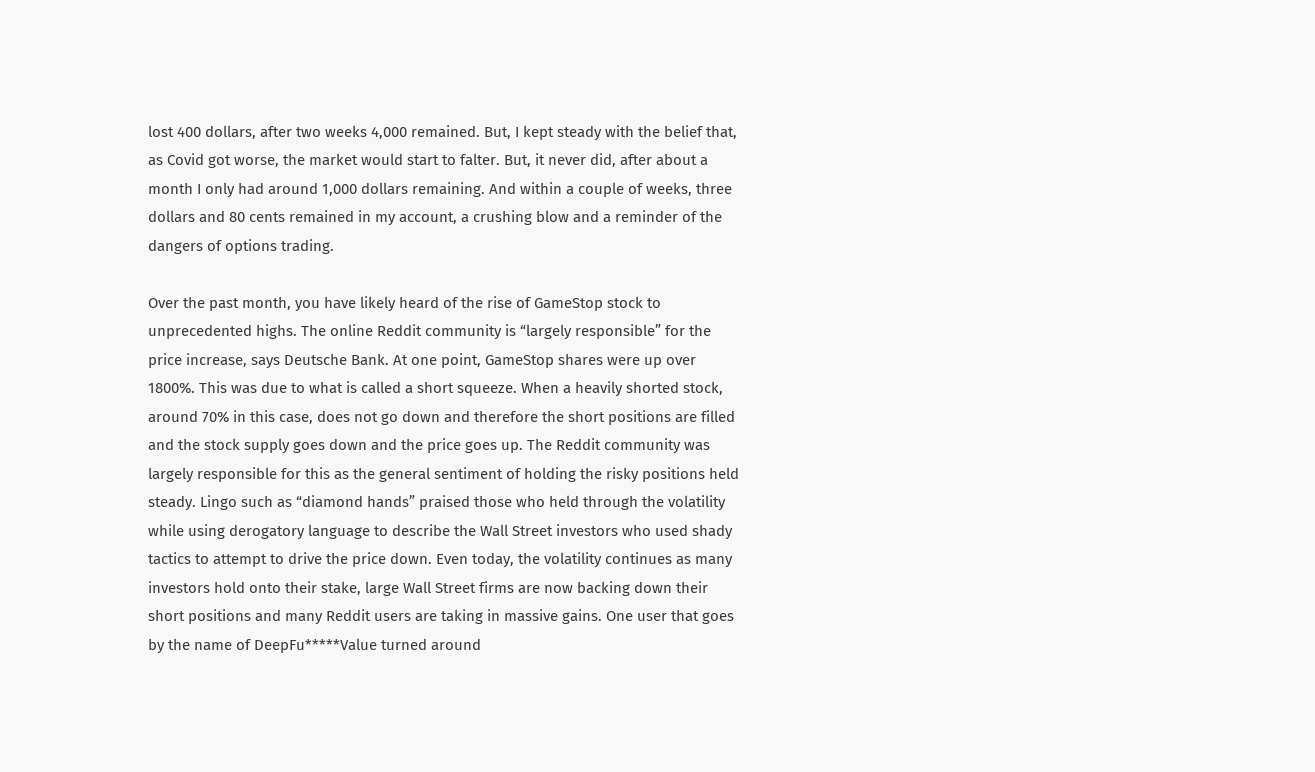lost 400 dollars, after two weeks 4,000 remained. But, I kept steady with the belief that, as Covid got worse, the market would start to falter. But, it never did, after about a month I only had around 1,000 dollars remaining. And within a couple of weeks, three dollars and 80 cents remained in my account, a crushing blow and a reminder of the dangers of options trading.

Over the past month, you have likely heard of the rise of GameStop stock to unprecedented highs. The online Reddit community is “largely responsible” for the price increase, says Deutsche Bank. At one point, GameStop shares were up over 1800%. This was due to what is called a short squeeze. When a heavily shorted stock, around 70% in this case, does not go down and therefore the short positions are filled and the stock supply goes down and the price goes up. The Reddit community was largely responsible for this as the general sentiment of holding the risky positions held steady. Lingo such as “diamond hands” praised those who held through the volatility while using derogatory language to describe the Wall Street investors who used shady tactics to attempt to drive the price down. Even today, the volatility continues as many investors hold onto their stake, large Wall Street firms are now backing down their short positions and many Reddit users are taking in massive gains. One user that goes by the name of DeepFu*****Value turned around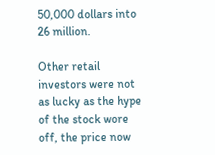50,000 dollars into 26 million.

Other retail investors were not as lucky as the hype of the stock wore off, the price now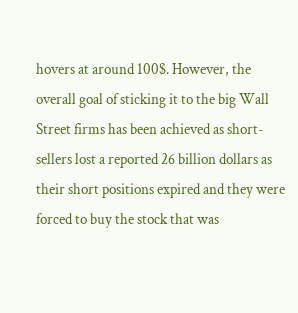hovers at around 100$. However, the overall goal of sticking it to the big Wall Street firms has been achieved as short-sellers lost a reported 26 billion dollars as their short positions expired and they were forced to buy the stock that was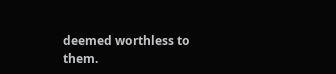deemed worthless to them.